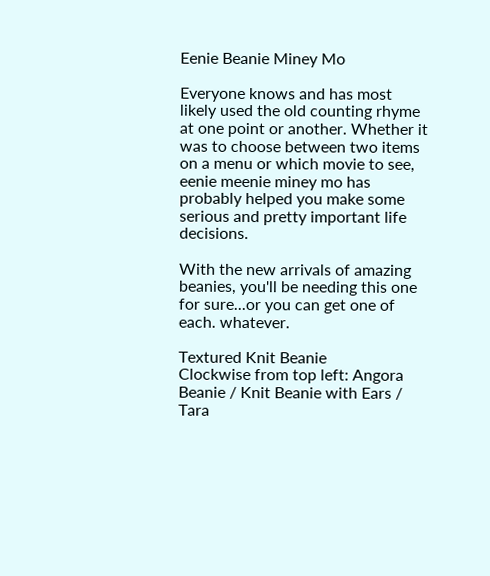Eenie Beanie Miney Mo

Everyone knows and has most likely used the old counting rhyme at one point or another. Whether it was to choose between two items on a menu or which movie to see, eenie meenie miney mo has probably helped you make some serious and pretty important life decisions.

With the new arrivals of amazing beanies, you'll be needing this one for sure...or you can get one of each. whatever.

Textured Knit Beanie
Clockwise from top left: Angora Beanie / Knit Beanie with Ears / Tara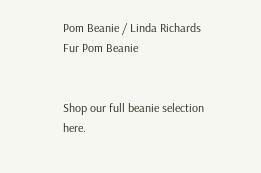Pom Beanie / Linda Richards Fur Pom Beanie


Shop our full beanie selection  here.